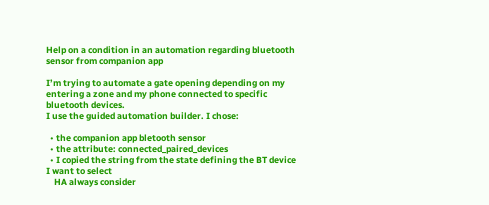Help on a condition in an automation regarding bluetooth sensor from companion app

I’m trying to automate a gate opening depending on my entering a zone and my phone connected to specific bluetooth devices.
I use the guided automation builder. I chose:

  • the companion app bletooth sensor
  • the attribute: connected_paired_devices
  • I copied the string from the state defining the BT device I want to select
    HA always consider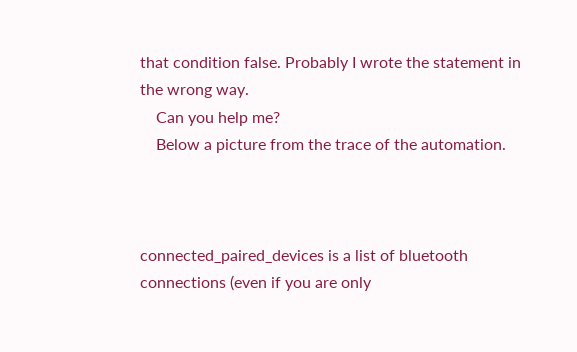that condition false. Probably I wrote the statement in the wrong way.
    Can you help me?
    Below a picture from the trace of the automation.



connected_paired_devices is a list of bluetooth connections (even if you are only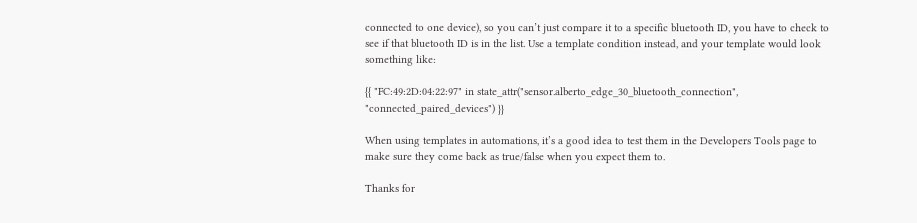connected to one device), so you can’t just compare it to a specific bluetooth ID, you have to check to see if that bluetooth ID is in the list. Use a template condition instead, and your template would look something like:

{{ "FC:49:2D:04:22:97" in state_attr("sensor.alberto_edge_30_bluetooth_connection", "connected_paired_devices") }}

When using templates in automations, it’s a good idea to test them in the Developers Tools page to make sure they come back as true/false when you expect them to.

Thanks for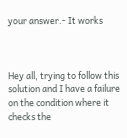your answer.- It works



Hey all, trying to follow this solution and I have a failure on the condition where it checks the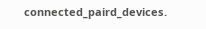connected_paird_devices.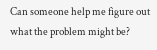Can someone help me figure out what the problem might be?